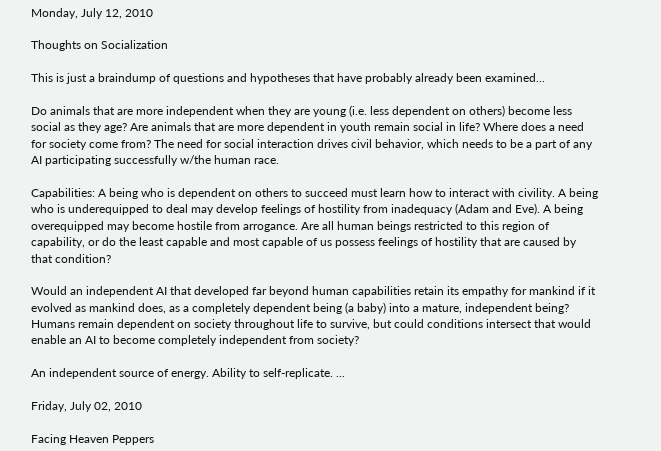Monday, July 12, 2010

Thoughts on Socialization

This is just a braindump of questions and hypotheses that have probably already been examined...

Do animals that are more independent when they are young (i.e. less dependent on others) become less social as they age? Are animals that are more dependent in youth remain social in life? Where does a need for society come from? The need for social interaction drives civil behavior, which needs to be a part of any AI participating successfully w/the human race.

Capabilities: A being who is dependent on others to succeed must learn how to interact with civility. A being who is underequipped to deal may develop feelings of hostility from inadequacy (Adam and Eve). A being overequipped may become hostile from arrogance. Are all human beings restricted to this region of capability, or do the least capable and most capable of us possess feelings of hostility that are caused by that condition?

Would an independent AI that developed far beyond human capabilities retain its empathy for mankind if it evolved as mankind does, as a completely dependent being (a baby) into a mature, independent being? Humans remain dependent on society throughout life to survive, but could conditions intersect that would enable an AI to become completely independent from society?

An independent source of energy. Ability to self-replicate. ...

Friday, July 02, 2010

Facing Heaven Peppers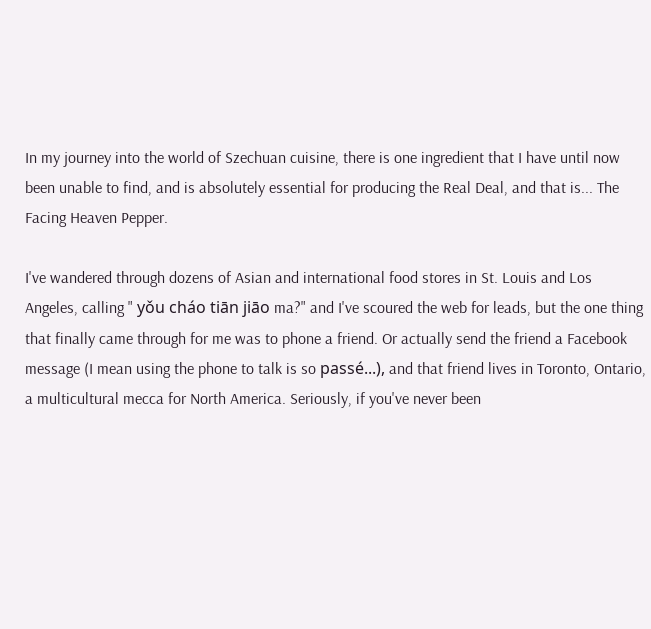In my journey into the world of Szechuan cuisine, there is one ingredient that I have until now been unable to find, and is absolutely essential for producing the Real Deal, and that is... The Facing Heaven Pepper.

I've wandered through dozens of Asian and international food stores in St. Louis and Los Angeles, calling " yǒu cháo tiān jiāo ma?" and I've scoured the web for leads, but the one thing that finally came through for me was to phone a friend. Or actually send the friend a Facebook message (I mean using the phone to talk is so passé...), and that friend lives in Toronto, Ontario, a multicultural mecca for North America. Seriously, if you've never been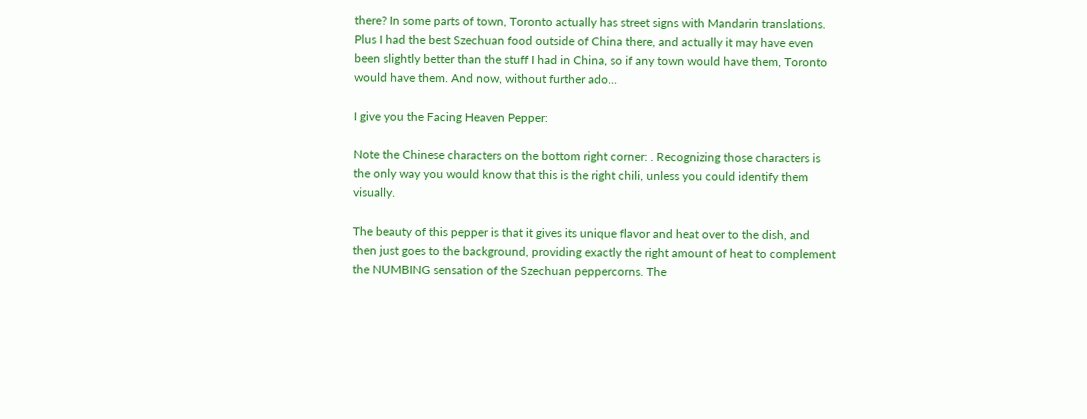there? In some parts of town, Toronto actually has street signs with Mandarin translations. Plus I had the best Szechuan food outside of China there, and actually it may have even been slightly better than the stuff I had in China, so if any town would have them, Toronto would have them. And now, without further ado...

I give you the Facing Heaven Pepper:

Note the Chinese characters on the bottom right corner: . Recognizing those characters is the only way you would know that this is the right chili, unless you could identify them visually.

The beauty of this pepper is that it gives its unique flavor and heat over to the dish, and then just goes to the background, providing exactly the right amount of heat to complement the NUMBING sensation of the Szechuan peppercorns. The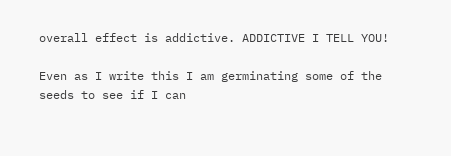overall effect is addictive. ADDICTIVE I TELL YOU!

Even as I write this I am germinating some of the seeds to see if I can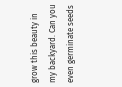grow this beauty in my backyard. Can you even germinate seeds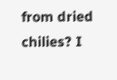from dried chilies? I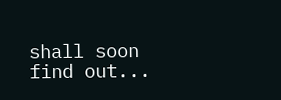shall soon find out...